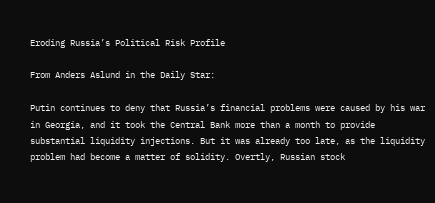Eroding Russia’s Political Risk Profile

From Anders Aslund in the Daily Star:

Putin continues to deny that Russia’s financial problems were caused by his war in Georgia, and it took the Central Bank more than a month to provide substantial liquidity injections. But it was already too late, as the liquidity problem had become a matter of solidity. Overtly, Russian stock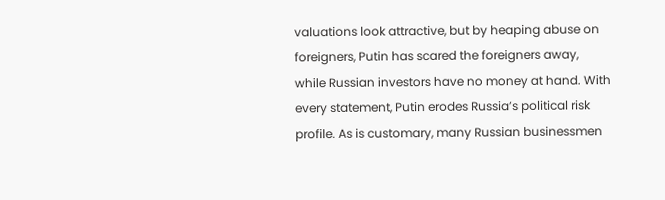valuations look attractive, but by heaping abuse on foreigners, Putin has scared the foreigners away, while Russian investors have no money at hand. With every statement, Putin erodes Russia’s political risk profile. As is customary, many Russian businessmen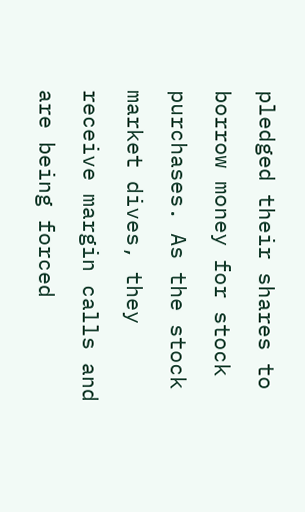pledged their shares to borrow money for stock purchases. As the stock market dives, they receive margin calls and are being forced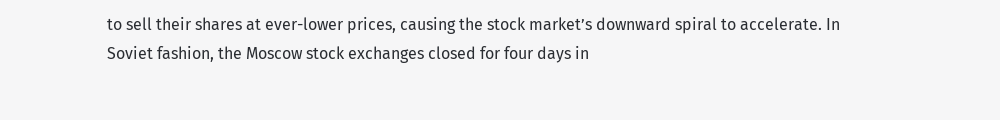to sell their shares at ever-lower prices, causing the stock market’s downward spiral to accelerate. In Soviet fashion, the Moscow stock exchanges closed for four days in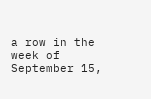a row in the week of September 15,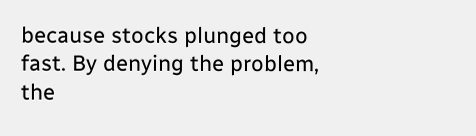because stocks plunged too fast. By denying the problem, the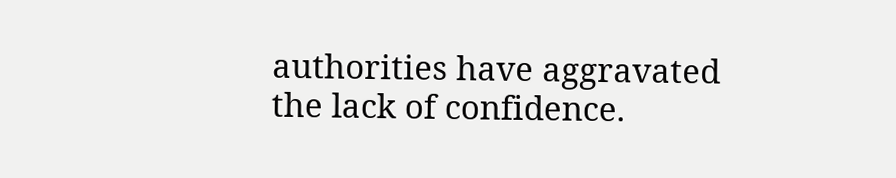authorities have aggravated the lack of confidence.